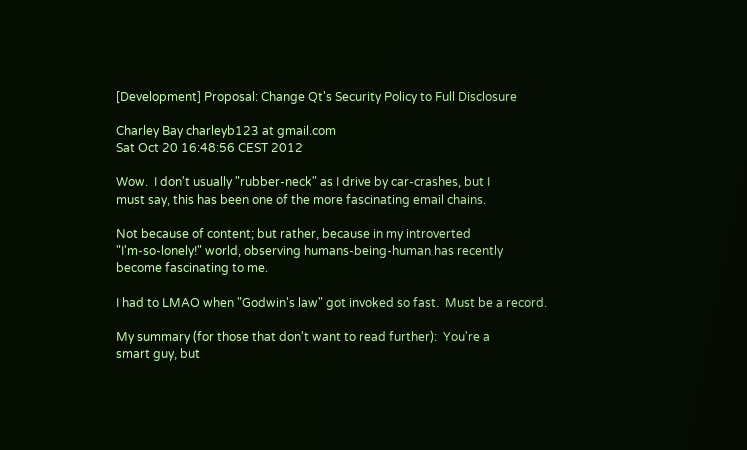[Development] Proposal: Change Qt's Security Policy to Full Disclosure

Charley Bay charleyb123 at gmail.com
Sat Oct 20 16:48:56 CEST 2012

Wow.  I don't usually "rubber-neck" as I drive by car-crashes, but I
must say, this has been one of the more fascinating email chains.

Not because of content; but rather, because in my introverted
"I'm-so-lonely!" world, observing humans-being-human has recently
become fascinating to me.

I had to LMAO when "Godwin's law" got invoked so fast.  Must be a record.

My summary (for those that don't want to read further):  You're a
smart guy, but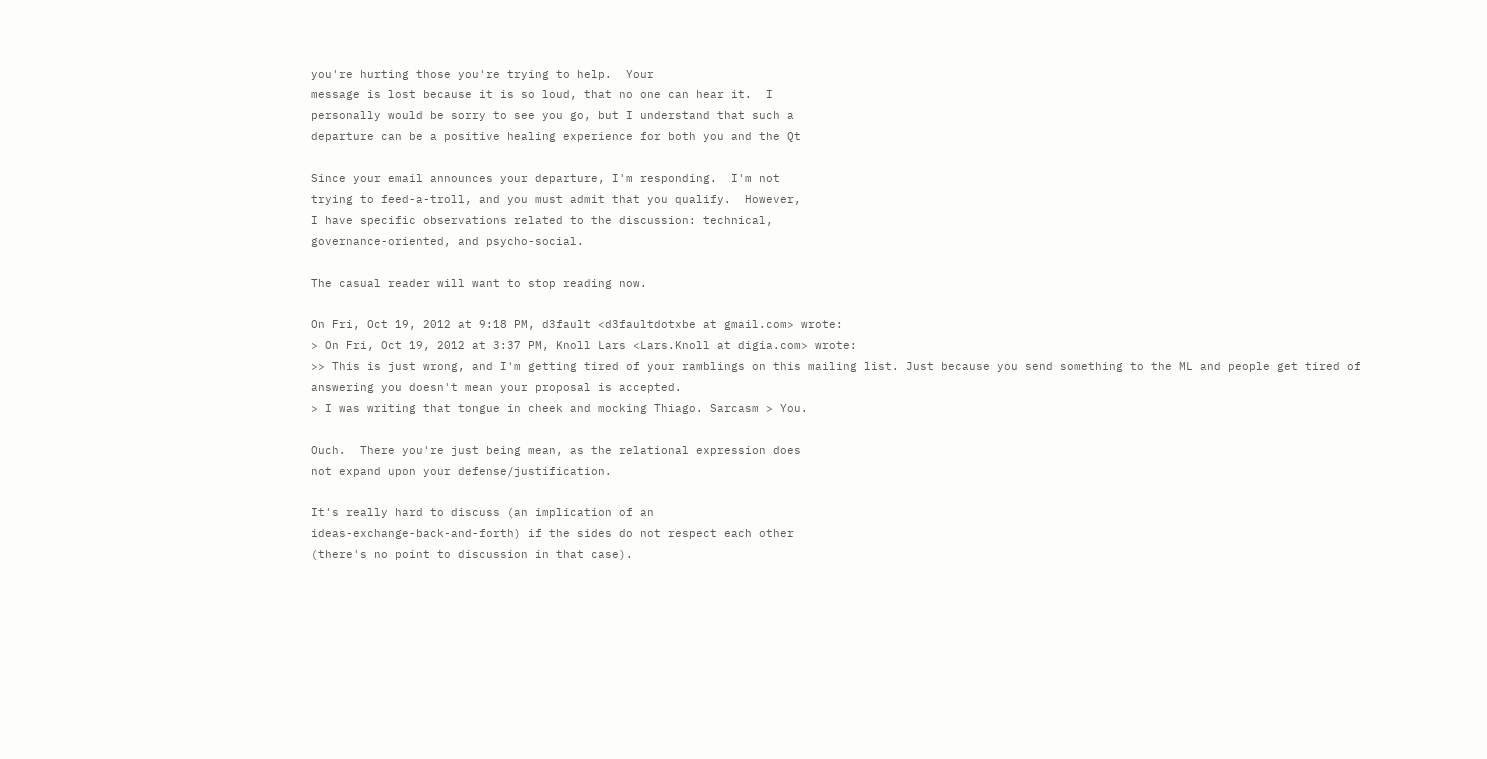you're hurting those you're trying to help.  Your
message is lost because it is so loud, that no one can hear it.  I
personally would be sorry to see you go, but I understand that such a
departure can be a positive healing experience for both you and the Qt

Since your email announces your departure, I'm responding.  I'm not
trying to feed-a-troll, and you must admit that you qualify.  However,
I have specific observations related to the discussion: technical,
governance-oriented, and psycho-social.

The casual reader will want to stop reading now.

On Fri, Oct 19, 2012 at 9:18 PM, d3fault <d3faultdotxbe at gmail.com> wrote:
> On Fri, Oct 19, 2012 at 3:37 PM, Knoll Lars <Lars.Knoll at digia.com> wrote:
>> This is just wrong, and I'm getting tired of your ramblings on this mailing list. Just because you send something to the ML and people get tired of answering you doesn't mean your proposal is accepted.
> I was writing that tongue in cheek and mocking Thiago. Sarcasm > You.

Ouch.  There you're just being mean, as the relational expression does
not expand upon your defense/justification.

It's really hard to discuss (an implication of an
ideas-exchange-back-and-forth) if the sides do not respect each other
(there's no point to discussion in that case).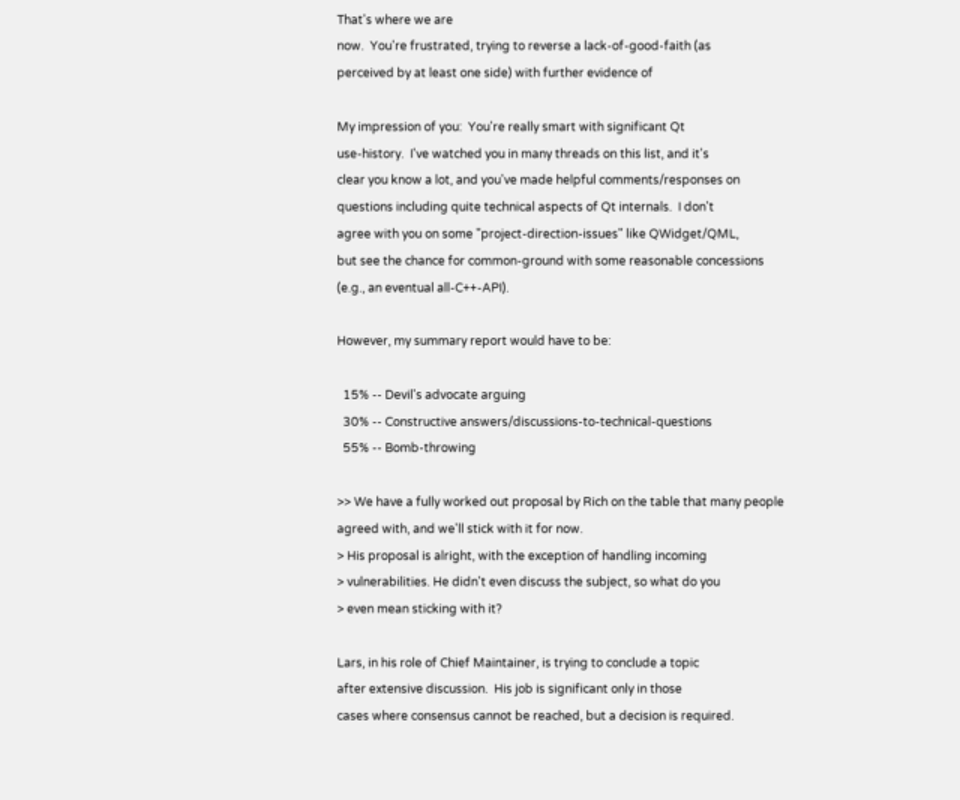That's where we are
now.  You're frustrated, trying to reverse a lack-of-good-faith (as
perceived by at least one side) with further evidence of

My impression of you:  You're really smart with significant Qt
use-history.  I've watched you in many threads on this list, and it's
clear you know a lot, and you've made helpful comments/responses on
questions including quite technical aspects of Qt internals.  I don't
agree with you on some "project-direction-issues" like QWidget/QML,
but see the chance for common-ground with some reasonable concessions
(e.g., an eventual all-C++-API).

However, my summary report would have to be:

  15% -- Devil's advocate arguing
  30% -- Constructive answers/discussions-to-technical-questions
  55% -- Bomb-throwing

>> We have a fully worked out proposal by Rich on the table that many people agreed with, and we'll stick with it for now.
> His proposal is alright, with the exception of handling incoming
> vulnerabilities. He didn't even discuss the subject, so what do you
> even mean sticking with it?

Lars, in his role of Chief Maintainer, is trying to conclude a topic
after extensive discussion.  His job is significant only in those
cases where consensus cannot be reached, but a decision is required.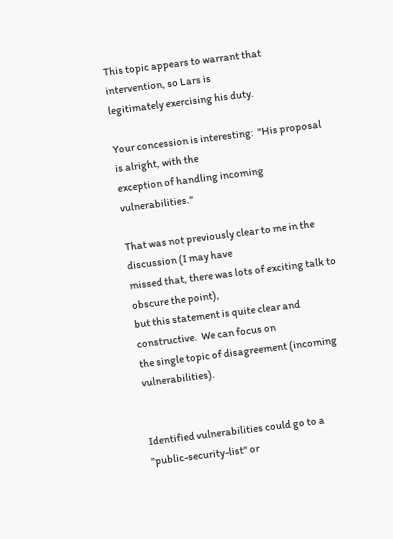This topic appears to warrant that intervention, so Lars is
legitimately exercising his duty.

Your concession is interesting:  "His proposal is alright, with the
exception of handling incoming vulnerabilities."

That was not previously clear to me in the discussion (I may have
missed that, there was lots of exciting talk to obscure the point),
but this statement is quite clear and constructive.  We can focus on
the single topic of disagreement (incoming vulnerabilities).


Identified vulnerabilities could go to a "public-security-list" or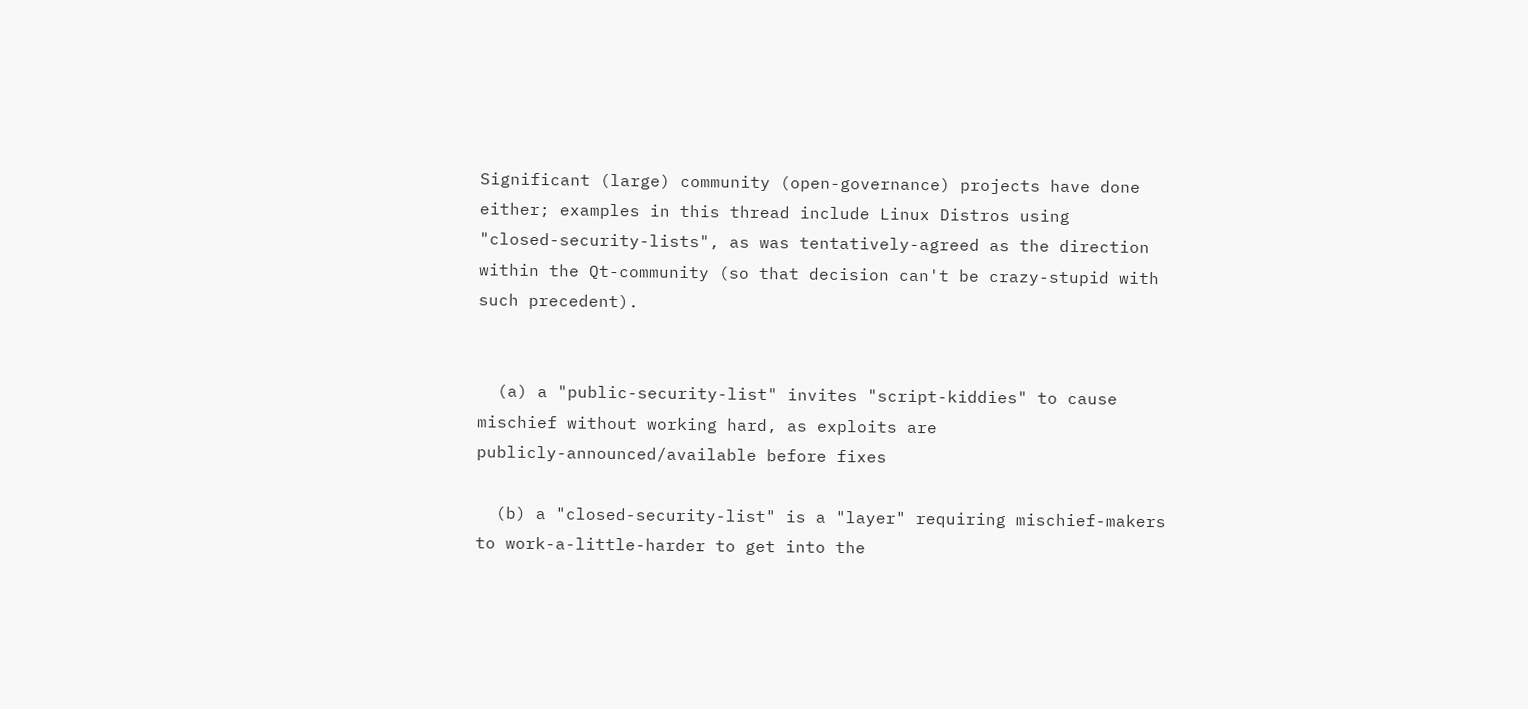Significant (large) community (open-governance) projects have done
either; examples in this thread include Linux Distros using
"closed-security-lists", as was tentatively-agreed as the direction
within the Qt-community (so that decision can't be crazy-stupid with
such precedent).


  (a) a "public-security-list" invites "script-kiddies" to cause
mischief without working hard, as exploits are
publicly-announced/available before fixes

  (b) a "closed-security-list" is a "layer" requiring mischief-makers
to work-a-little-harder to get into the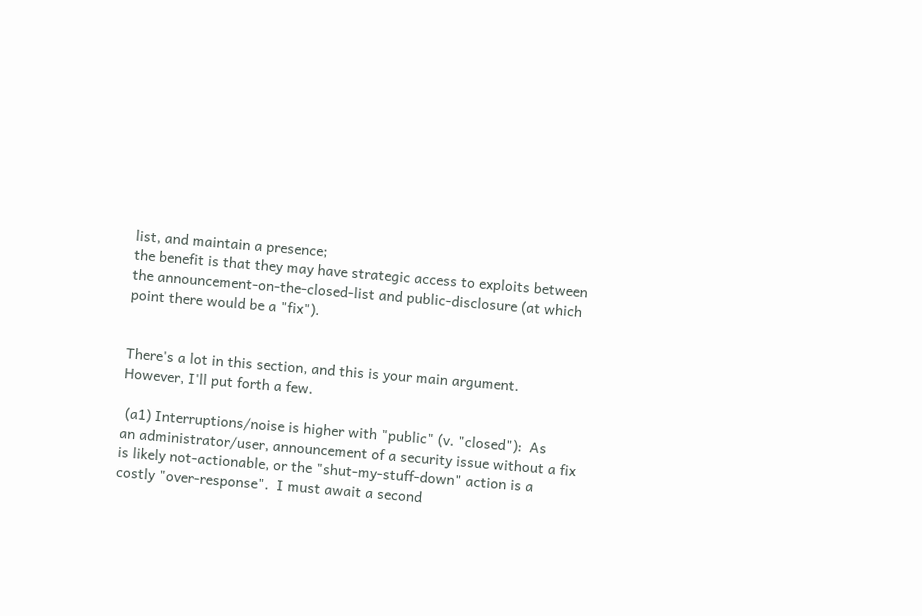list, and maintain a presence;
the benefit is that they may have strategic access to exploits between
the announcement-on-the-closed-list and public-disclosure (at which
point there would be a "fix").


There's a lot in this section, and this is your main argument.
However, I'll put forth a few.

 (a1) Interruptions/noise is higher with "public" (v. "closed"):  As
an administrator/user, announcement of a security issue without a fix
is likely not-actionable, or the "shut-my-stuff-down" action is a
costly "over-response".  I must await a second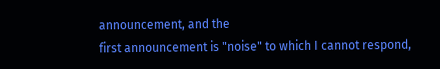announcement, and the
first announcement is "noise" to which I cannot respond,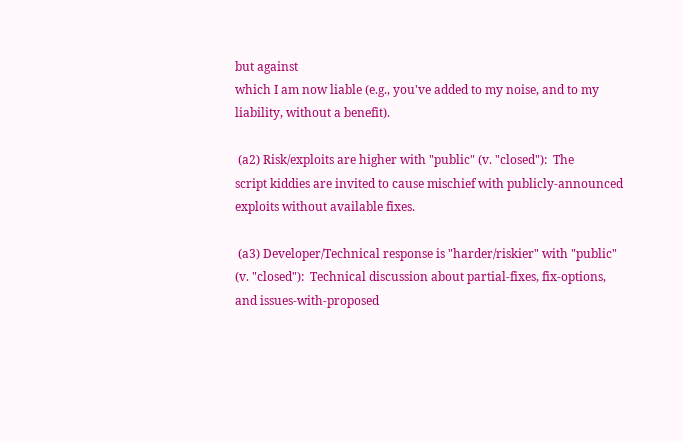but against
which I am now liable (e.g., you've added to my noise, and to my
liability, without a benefit).

 (a2) Risk/exploits are higher with "public" (v. "closed"):  The
script kiddies are invited to cause mischief with publicly-announced
exploits without available fixes.

 (a3) Developer/Technical response is "harder/riskier" with "public"
(v. "closed"):  Technical discussion about partial-fixes, fix-options,
and issues-with-proposed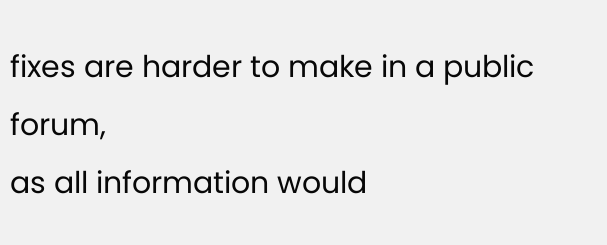fixes are harder to make in a public forum,
as all information would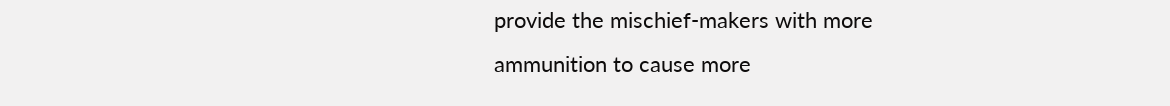provide the mischief-makers with more
ammunition to cause more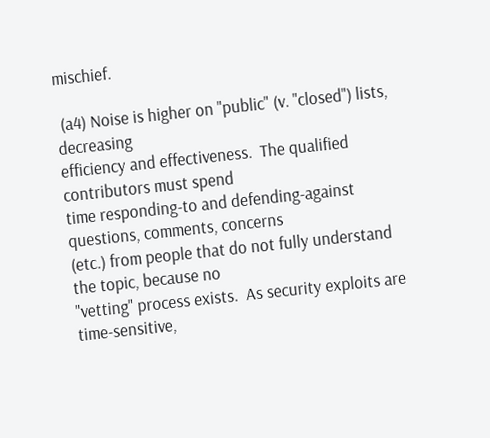mischief.

 (a4) Noise is higher on "public" (v. "closed") lists, decreasing
efficiency and effectiveness.  The qualified contributors must spend
time responding-to and defending-against questions, comments, concerns
(etc.) from people that do not fully understand the topic, because no
"vetting" process exists.  As security exploits are time-sensitive,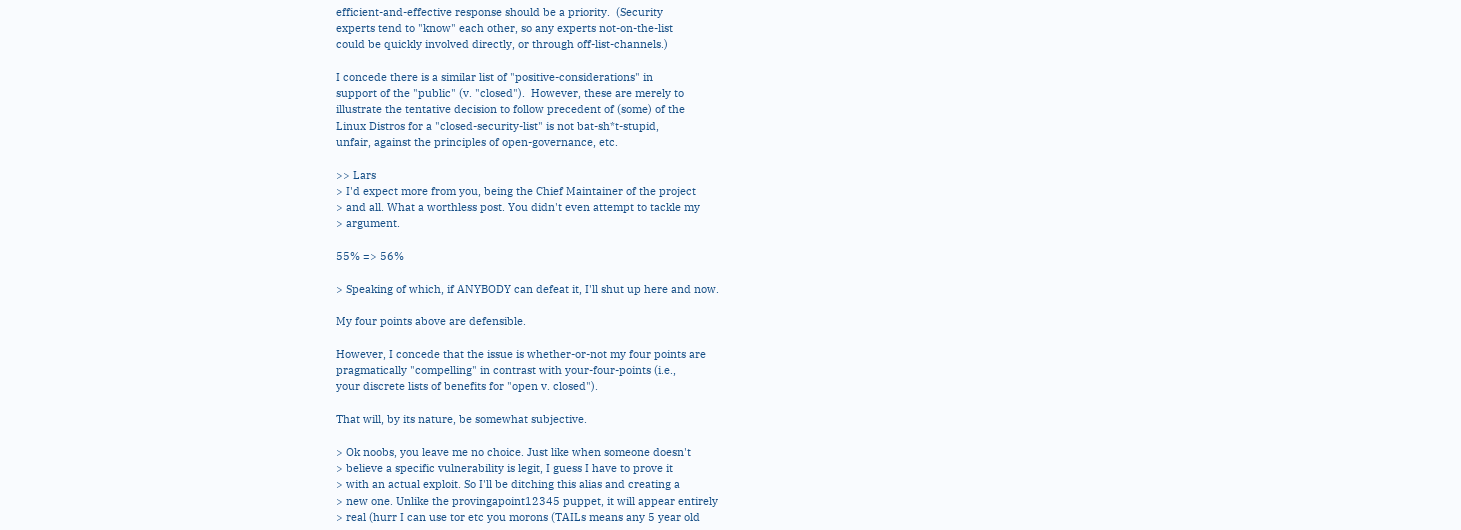efficient-and-effective response should be a priority.  (Security
experts tend to "know" each other, so any experts not-on-the-list
could be quickly involved directly, or through off-list-channels.)

I concede there is a similar list of "positive-considerations" in
support of the "public" (v. "closed").  However, these are merely to
illustrate the tentative decision to follow precedent of (some) of the
Linux Distros for a "closed-security-list" is not bat-sh*t-stupid,
unfair, against the principles of open-governance, etc.

>> Lars
> I'd expect more from you, being the Chief Maintainer of the project
> and all. What a worthless post. You didn't even attempt to tackle my
> argument.

55% => 56%

> Speaking of which, if ANYBODY can defeat it, I'll shut up here and now.

My four points above are defensible.

However, I concede that the issue is whether-or-not my four points are
pragmatically "compelling" in contrast with your-four-points (i.e.,
your discrete lists of benefits for "open v. closed").

That will, by its nature, be somewhat subjective.

> Ok noobs, you leave me no choice. Just like when someone doesn't
> believe a specific vulnerability is legit, I guess I have to prove it
> with an actual exploit. So I'll be ditching this alias and creating a
> new one. Unlike the provingapoint12345 puppet, it will appear entirely
> real (hurr I can use tor etc you morons (TAILs means any 5 year old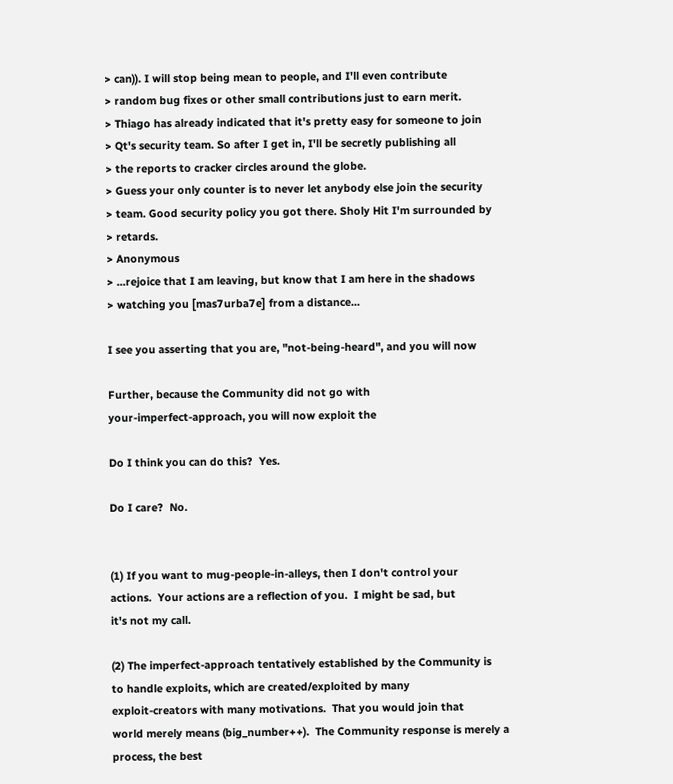> can)). I will stop being mean to people, and I'll even contribute
> random bug fixes or other small contributions just to earn merit.
> Thiago has already indicated that it's pretty easy for someone to join
> Qt's security team. So after I get in, I'll be secretly publishing all
> the reports to cracker circles around the globe.
> Guess your only counter is to never let anybody else join the security
> team. Good security policy you got there. Sholy Hit I'm surrounded by
> retards.
> Anonymous
> ...rejoice that I am leaving, but know that I am here in the shadows
> watching you [mas7urba7e] from a distance...

I see you asserting that you are, "not-being-heard", and you will now

Further, because the Community did not go with
your-imperfect-approach, you will now exploit the

Do I think you can do this?  Yes.

Do I care?  No.


(1) If you want to mug-people-in-alleys, then I don't control your
actions.  Your actions are a reflection of you.  I might be sad, but
it's not my call.

(2) The imperfect-approach tentatively established by the Community is
to handle exploits, which are created/exploited by many
exploit-creators with many motivations.  That you would join that
world merely means (big_number++).  The Community response is merely a
process, the best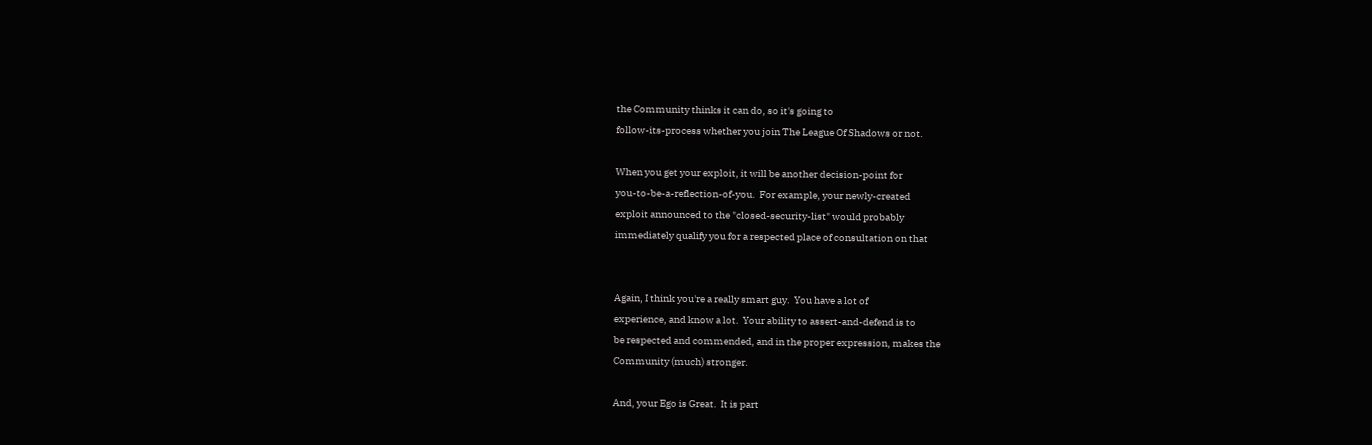the Community thinks it can do, so it's going to
follow-its-process whether you join The League Of Shadows or not.

When you get your exploit, it will be another decision-point for
you-to-be-a-reflection-of-you.  For example, your newly-created
exploit announced to the "closed-security-list" would probably
immediately qualify you for a respected place of consultation on that


Again, I think you're a really smart guy.  You have a lot of
experience, and know a lot.  Your ability to assert-and-defend is to
be respected and commended, and in the proper expression, makes the
Community (much) stronger.

And, your Ego is Great.  It is part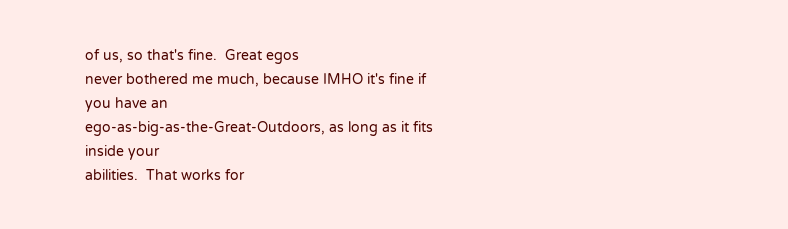of us, so that's fine.  Great egos
never bothered me much, because IMHO it's fine if you have an
ego-as-big-as-the-Great-Outdoors, as long as it fits inside your
abilities.  That works for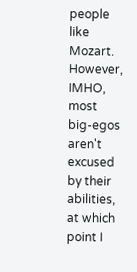people like Mozart.  However, IMHO, most
big-egos aren't excused by their abilities, at which point I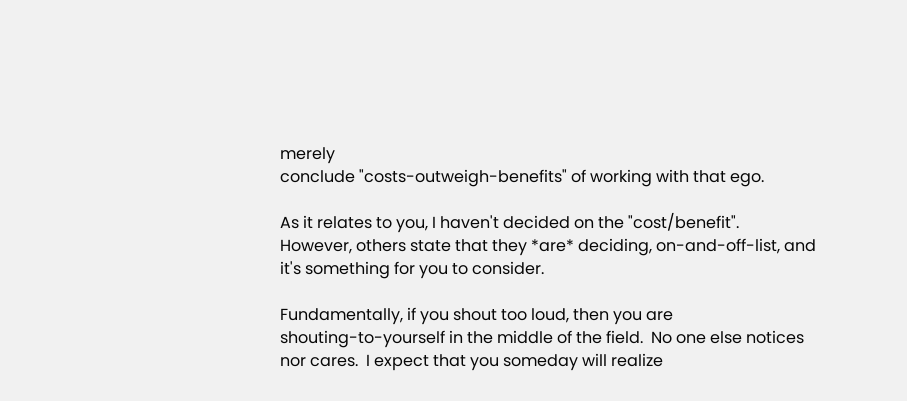merely
conclude "costs-outweigh-benefits" of working with that ego.

As it relates to you, I haven't decided on the "cost/benefit".
However, others state that they *are* deciding, on-and-off-list, and
it's something for you to consider.

Fundamentally, if you shout too loud, then you are
shouting-to-yourself in the middle of the field.  No one else notices
nor cares.  I expect that you someday will realize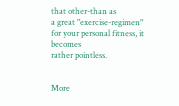that other-than as
a great "exercise-regimen" for your personal fitness, it becomes
rather pointless.


More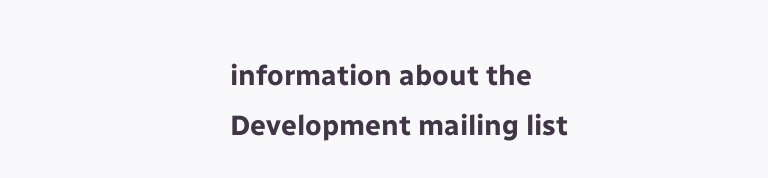information about the Development mailing list